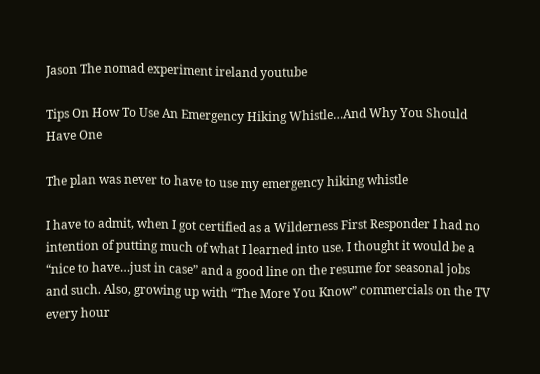Jason The nomad experiment ireland youtube

Tips On How To Use An Emergency Hiking Whistle…And Why You Should Have One

The plan was never to have to use my emergency hiking whistle

I have to admit, when I got certified as a Wilderness First Responder I had no intention of putting much of what I learned into use. I thought it would be a “nice to have…just in case” and a good line on the resume for seasonal jobs and such. Also, growing up with “The More You Know” commercials on the TV every hour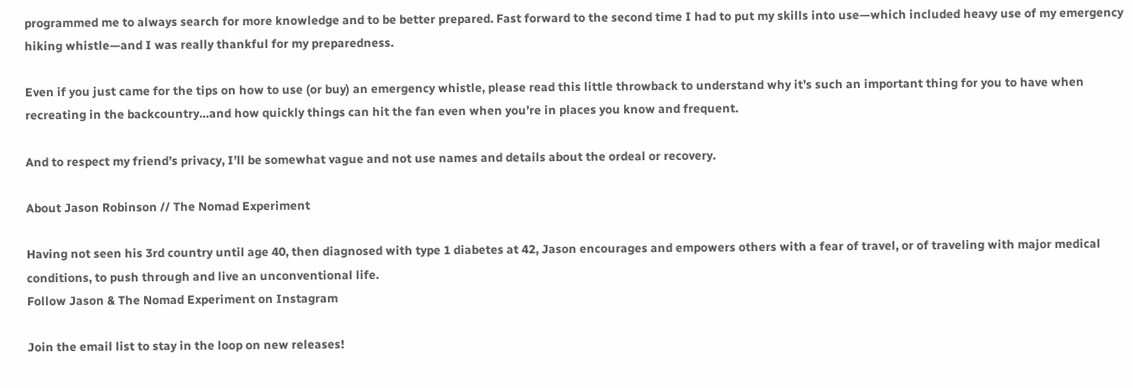programmed me to always search for more knowledge and to be better prepared. Fast forward to the second time I had to put my skills into use—which included heavy use of my emergency hiking whistle—and I was really thankful for my preparedness.

Even if you just came for the tips on how to use (or buy) an emergency whistle, please read this little throwback to understand why it’s such an important thing for you to have when recreating in the backcountry…and how quickly things can hit the fan even when you’re in places you know and frequent.

And to respect my friend’s privacy, I’ll be somewhat vague and not use names and details about the ordeal or recovery.

About Jason Robinson // The Nomad Experiment

Having not seen his 3rd country until age 40, then diagnosed with type 1 diabetes at 42, Jason encourages and empowers others with a fear of travel, or of traveling with major medical conditions, to push through and live an unconventional life.
Follow Jason & The Nomad Experiment on Instagram

Join the email list to stay in the loop on new releases!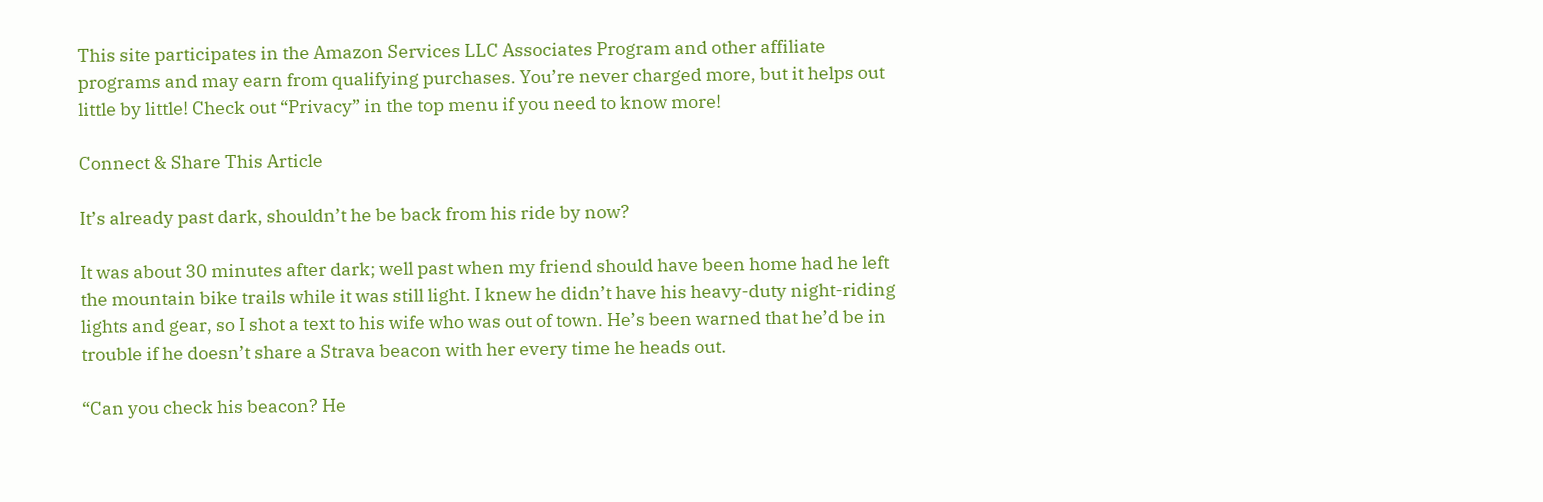This site participates in the Amazon Services LLC Associates Program and other affiliate programs and may earn from qualifying purchases. You’re never charged more, but it helps out little by little! Check out “Privacy” in the top menu if you need to know more!

Connect & Share This Article

It’s already past dark, shouldn’t he be back from his ride by now?

It was about 30 minutes after dark; well past when my friend should have been home had he left the mountain bike trails while it was still light. I knew he didn’t have his heavy-duty night-riding lights and gear, so I shot a text to his wife who was out of town. He’s been warned that he’d be in trouble if he doesn’t share a Strava beacon with her every time he heads out.

“Can you check his beacon? He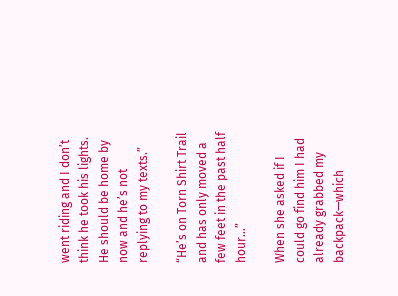went riding and I don’t think he took his lights. He should be home by now and he’s not replying to my texts.”

“He’s on Torn Shirt Trail and has only moved a few feet in the past half hour…”

When she asked if I could go find him I had already grabbed my backpack—which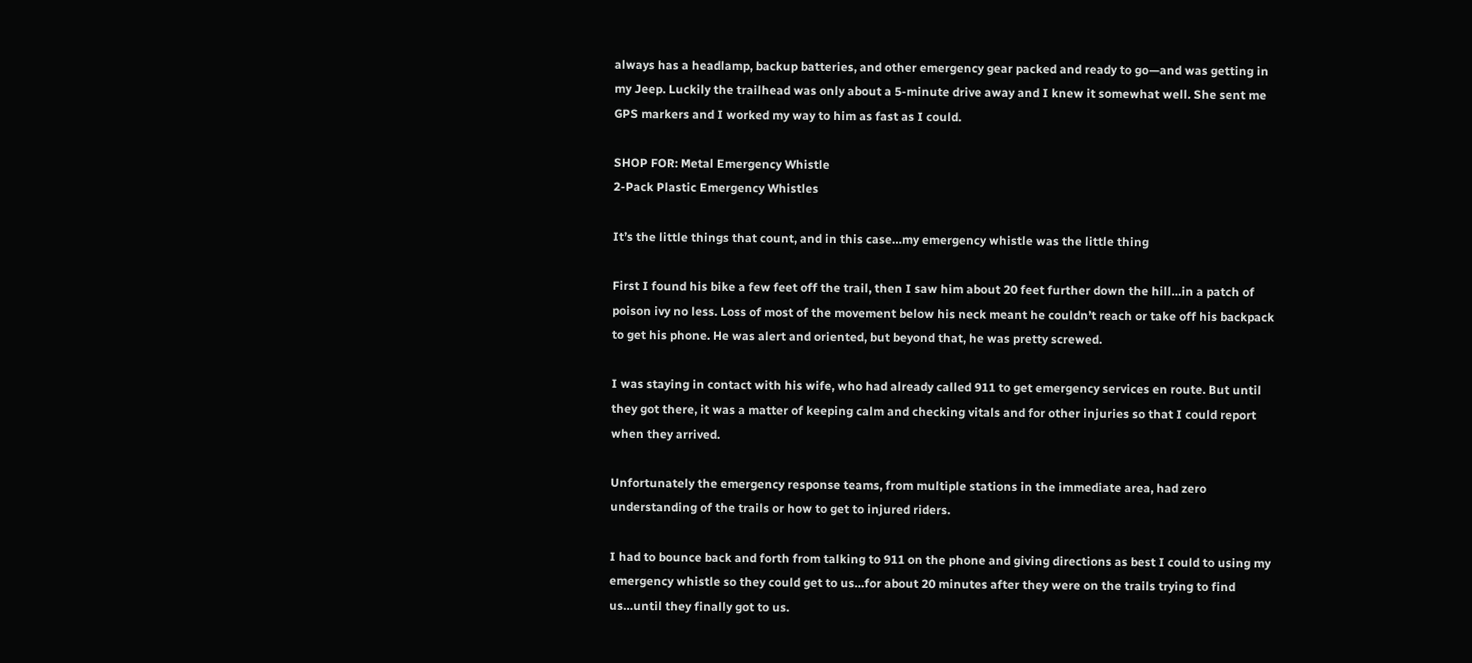always has a headlamp, backup batteries, and other emergency gear packed and ready to go—and was getting in my Jeep. Luckily the trailhead was only about a 5-minute drive away and I knew it somewhat well. She sent me GPS markers and I worked my way to him as fast as I could.

SHOP FOR: Metal Emergency Whistle
2-Pack Plastic Emergency Whistles

It’s the little things that count, and in this case…my emergency whistle was the little thing

First I found his bike a few feet off the trail, then I saw him about 20 feet further down the hill…in a patch of poison ivy no less. Loss of most of the movement below his neck meant he couldn’t reach or take off his backpack to get his phone. He was alert and oriented, but beyond that, he was pretty screwed.

I was staying in contact with his wife, who had already called 911 to get emergency services en route. But until they got there, it was a matter of keeping calm and checking vitals and for other injuries so that I could report when they arrived.

Unfortunately the emergency response teams, from multiple stations in the immediate area, had zero understanding of the trails or how to get to injured riders.

I had to bounce back and forth from talking to 911 on the phone and giving directions as best I could to using my emergency whistle so they could get to us…for about 20 minutes after they were on the trails trying to find us…until they finally got to us.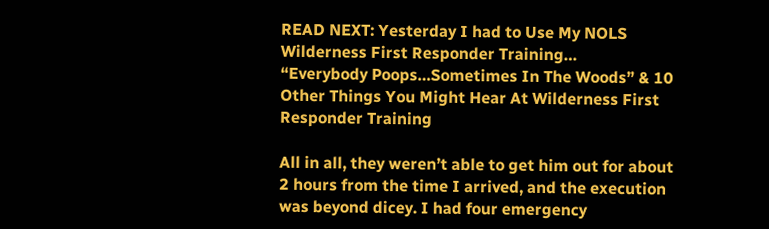READ NEXT: Yesterday I had to Use My NOLS Wilderness First Responder Training…
“Everybody Poops…Sometimes In The Woods” & 10 Other Things You Might Hear At Wilderness First Responder Training

All in all, they weren’t able to get him out for about 2 hours from the time I arrived, and the execution was beyond dicey. I had four emergency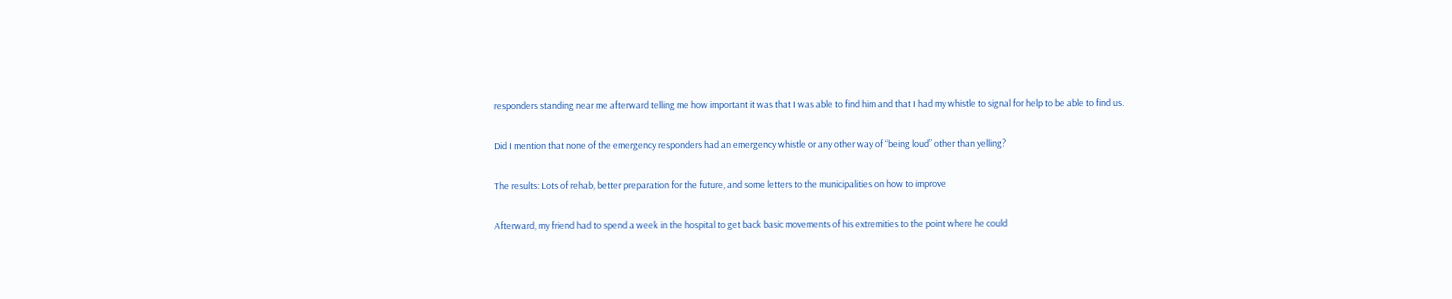responders standing near me afterward telling me how important it was that I was able to find him and that I had my whistle to signal for help to be able to find us.

Did I mention that none of the emergency responders had an emergency whistle or any other way of “being loud” other than yelling?

The results: Lots of rehab, better preparation for the future, and some letters to the municipalities on how to improve

Afterward, my friend had to spend a week in the hospital to get back basic movements of his extremities to the point where he could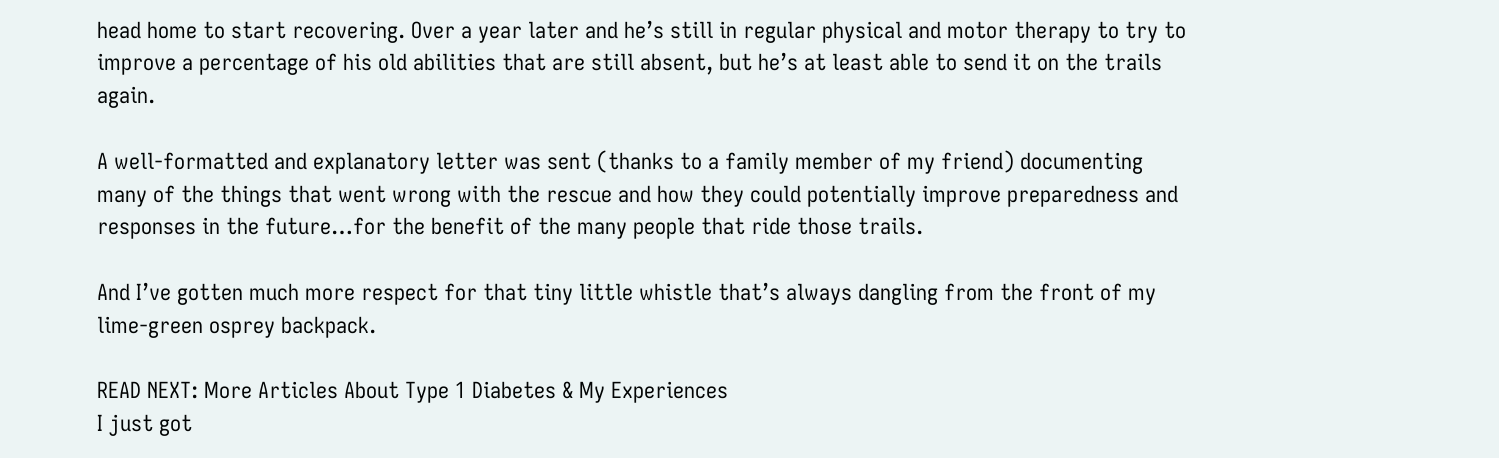head home to start recovering. Over a year later and he’s still in regular physical and motor therapy to try to improve a percentage of his old abilities that are still absent, but he’s at least able to send it on the trails again.

A well-formatted and explanatory letter was sent (thanks to a family member of my friend) documenting many of the things that went wrong with the rescue and how they could potentially improve preparedness and responses in the future…for the benefit of the many people that ride those trails.

And I’ve gotten much more respect for that tiny little whistle that’s always dangling from the front of my lime-green osprey backpack.

READ NEXT: More Articles About Type 1 Diabetes & My Experiences
I just got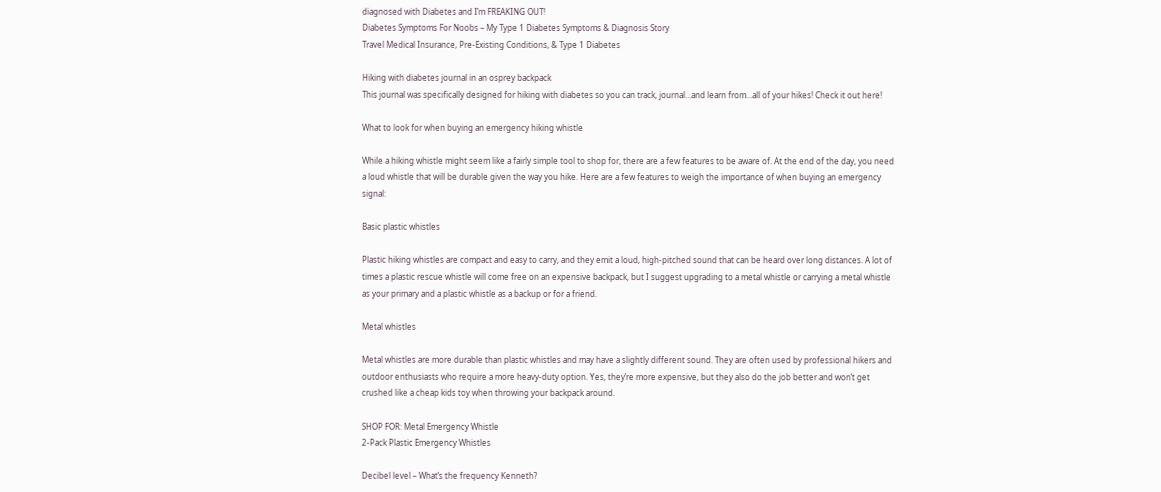diagnosed with Diabetes and I’m FREAKING OUT!
Diabetes Symptoms For Noobs – My Type 1 Diabetes Symptoms & Diagnosis Story
Travel Medical Insurance, Pre-Existing Conditions, & Type 1 Diabetes

Hiking with diabetes journal in an osprey backpack
This journal was specifically designed for hiking with diabetes so you can track, journal…and learn from…all of your hikes! Check it out here!

What to look for when buying an emergency hiking whistle

While a hiking whistle might seem like a fairly simple tool to shop for, there are a few features to be aware of. At the end of the day, you need a loud whistle that will be durable given the way you hike. Here are a few features to weigh the importance of when buying an emergency signal:

Basic plastic whistles

Plastic hiking whistles are compact and easy to carry, and they emit a loud, high-pitched sound that can be heard over long distances. A lot of times a plastic rescue whistle will come free on an expensive backpack, but I suggest upgrading to a metal whistle or carrying a metal whistle as your primary and a plastic whistle as a backup or for a friend.

Metal whistles

Metal whistles are more durable than plastic whistles and may have a slightly different sound. They are often used by professional hikers and outdoor enthusiasts who require a more heavy-duty option. Yes, they’re more expensive, but they also do the job better and won’t get crushed like a cheap kids toy when throwing your backpack around.

SHOP FOR: Metal Emergency Whistle
2-Pack Plastic Emergency Whistles

Decibel level – What’s the frequency Kenneth?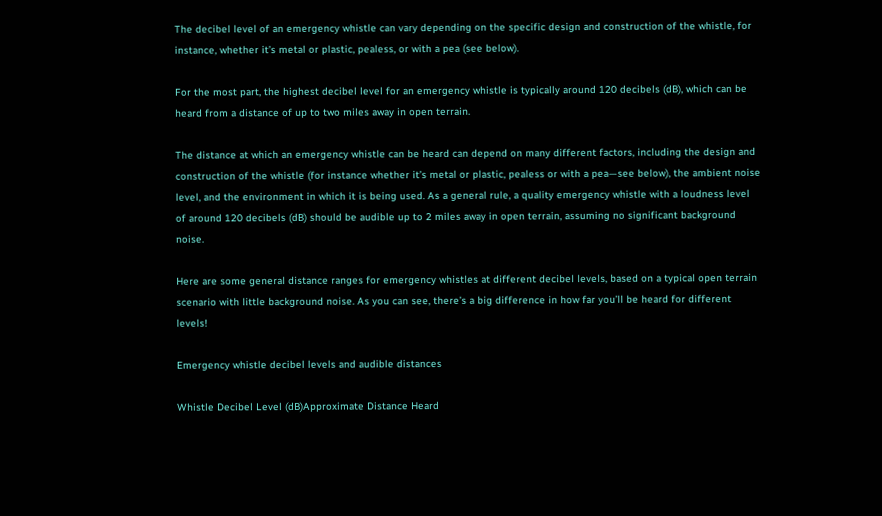The decibel level of an emergency whistle can vary depending on the specific design and construction of the whistle, for instance, whether it’s metal or plastic, pealess, or with a pea (see below).

For the most part, the highest decibel level for an emergency whistle is typically around 120 decibels (dB), which can be heard from a distance of up to two miles away in open terrain.

The distance at which an emergency whistle can be heard can depend on many different factors, including the design and construction of the whistle (for instance whether it’s metal or plastic, pealess or with a pea—see below), the ambient noise level, and the environment in which it is being used. As a general rule, a quality emergency whistle with a loudness level of around 120 decibels (dB) should be audible up to 2 miles away in open terrain, assuming no significant background noise.

Here are some general distance ranges for emergency whistles at different decibel levels, based on a typical open terrain scenario with little background noise. As you can see, there’s a big difference in how far you’ll be heard for different levels!

Emergency whistle decibel levels and audible distances

Whistle Decibel Level (dB)Approximate Distance Heard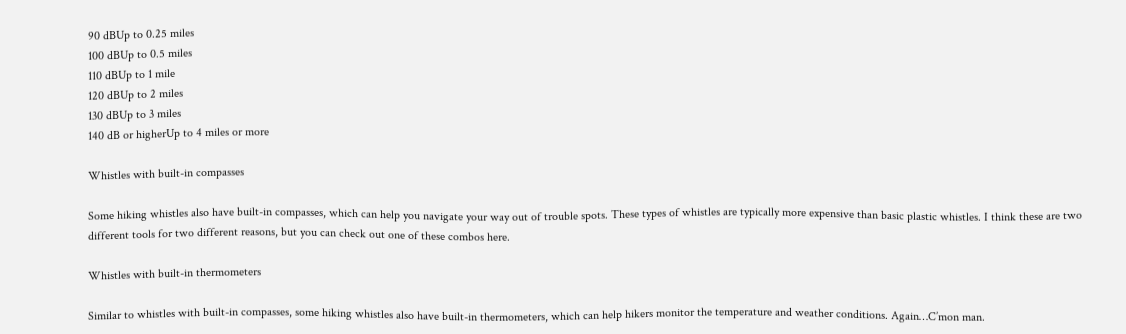90 dBUp to 0.25 miles
100 dBUp to 0.5 miles
110 dBUp to 1 mile
120 dBUp to 2 miles
130 dBUp to 3 miles
140 dB or higherUp to 4 miles or more

Whistles with built-in compasses

Some hiking whistles also have built-in compasses, which can help you navigate your way out of trouble spots. These types of whistles are typically more expensive than basic plastic whistles. I think these are two different tools for two different reasons, but you can check out one of these combos here.

Whistles with built-in thermometers

Similar to whistles with built-in compasses, some hiking whistles also have built-in thermometers, which can help hikers monitor the temperature and weather conditions. Again…C’mon man.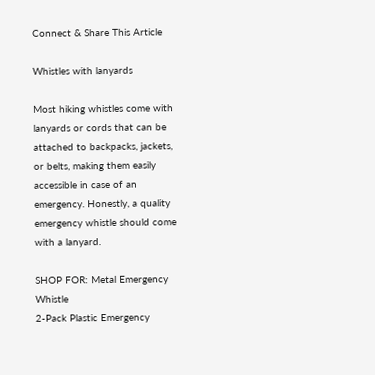Connect & Share This Article

Whistles with lanyards

Most hiking whistles come with lanyards or cords that can be attached to backpacks, jackets, or belts, making them easily accessible in case of an emergency. Honestly, a quality emergency whistle should come with a lanyard.

SHOP FOR: Metal Emergency Whistle
2-Pack Plastic Emergency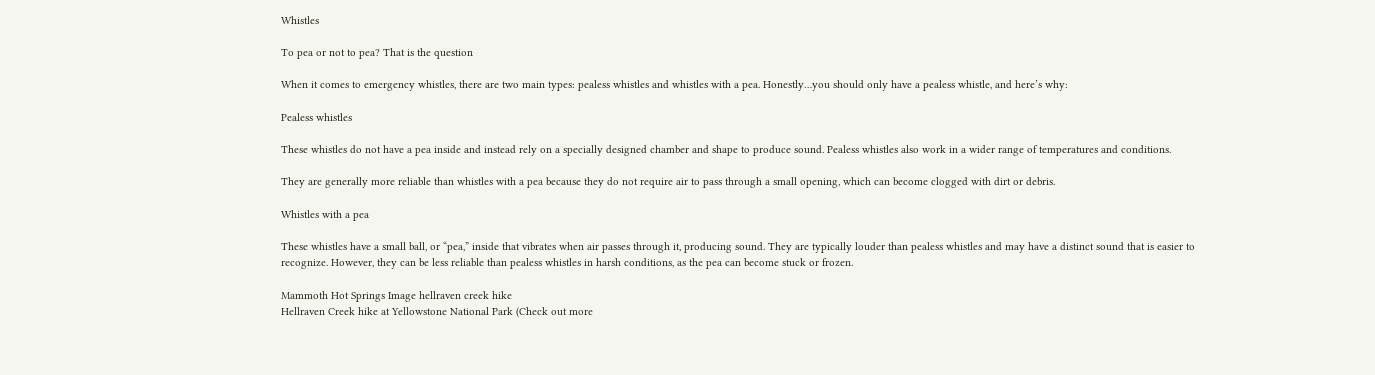Whistles

To pea or not to pea? That is the question

When it comes to emergency whistles, there are two main types: pealess whistles and whistles with a pea. Honestly…you should only have a pealess whistle, and here’s why:

Pealess whistles

These whistles do not have a pea inside and instead rely on a specially designed chamber and shape to produce sound. Pealess whistles also work in a wider range of temperatures and conditions.

They are generally more reliable than whistles with a pea because they do not require air to pass through a small opening, which can become clogged with dirt or debris.

Whistles with a pea

These whistles have a small ball, or “pea,” inside that vibrates when air passes through it, producing sound. They are typically louder than pealess whistles and may have a distinct sound that is easier to recognize. However, they can be less reliable than pealess whistles in harsh conditions, as the pea can become stuck or frozen.

Mammoth Hot Springs Image hellraven creek hike
Hellraven Creek hike at Yellowstone National Park (Check out more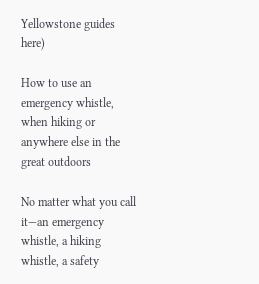Yellowstone guides here)

How to use an emergency whistle, when hiking or anywhere else in the great outdoors

No matter what you call it—an emergency whistle, a hiking whistle, a safety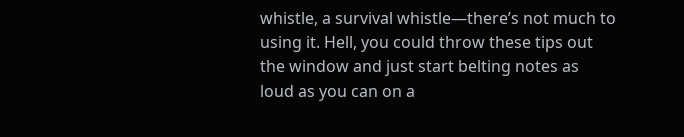whistle, a survival whistle—there’s not much to using it. Hell, you could throw these tips out the window and just start belting notes as loud as you can on a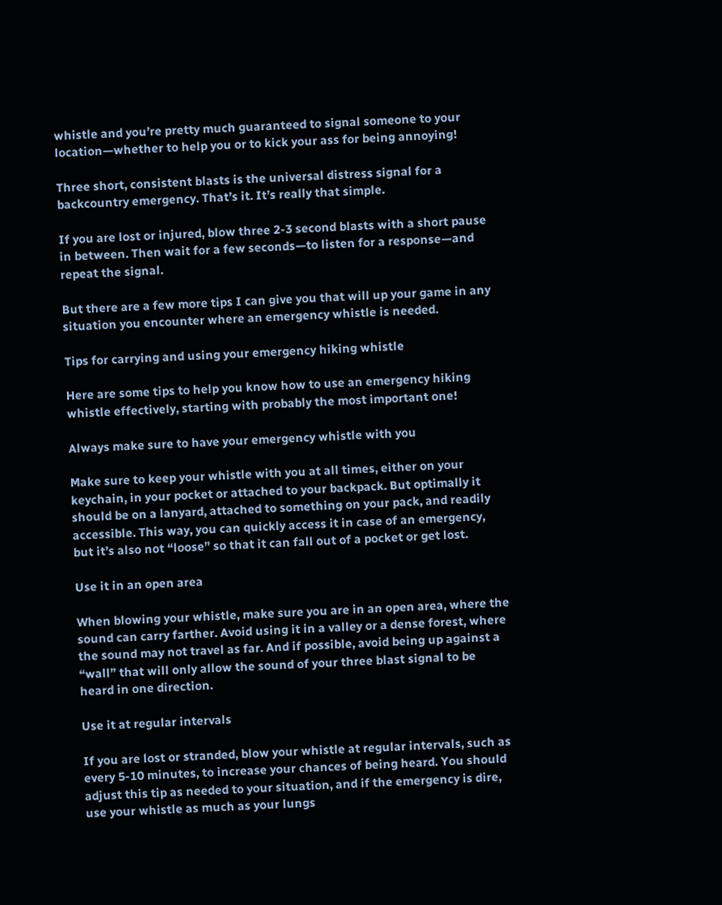whistle and you’re pretty much guaranteed to signal someone to your location—whether to help you or to kick your ass for being annoying!

Three short, consistent blasts is the universal distress signal for a backcountry emergency. That’s it. It’s really that simple.

If you are lost or injured, blow three 2-3 second blasts with a short pause in between. Then wait for a few seconds—to listen for a response—and repeat the signal.

But there are a few more tips I can give you that will up your game in any situation you encounter where an emergency whistle is needed.

Tips for carrying and using your emergency hiking whistle

Here are some tips to help you know how to use an emergency hiking whistle effectively, starting with probably the most important one!

Always make sure to have your emergency whistle with you

Make sure to keep your whistle with you at all times, either on your keychain, in your pocket or attached to your backpack. But optimally it should be on a lanyard, attached to something on your pack, and readily accessible. This way, you can quickly access it in case of an emergency, but it’s also not “loose” so that it can fall out of a pocket or get lost.

Use it in an open area

When blowing your whistle, make sure you are in an open area, where the sound can carry farther. Avoid using it in a valley or a dense forest, where the sound may not travel as far. And if possible, avoid being up against a “wall” that will only allow the sound of your three blast signal to be heard in one direction.

Use it at regular intervals

If you are lost or stranded, blow your whistle at regular intervals, such as every 5-10 minutes, to increase your chances of being heard. You should adjust this tip as needed to your situation, and if the emergency is dire, use your whistle as much as your lungs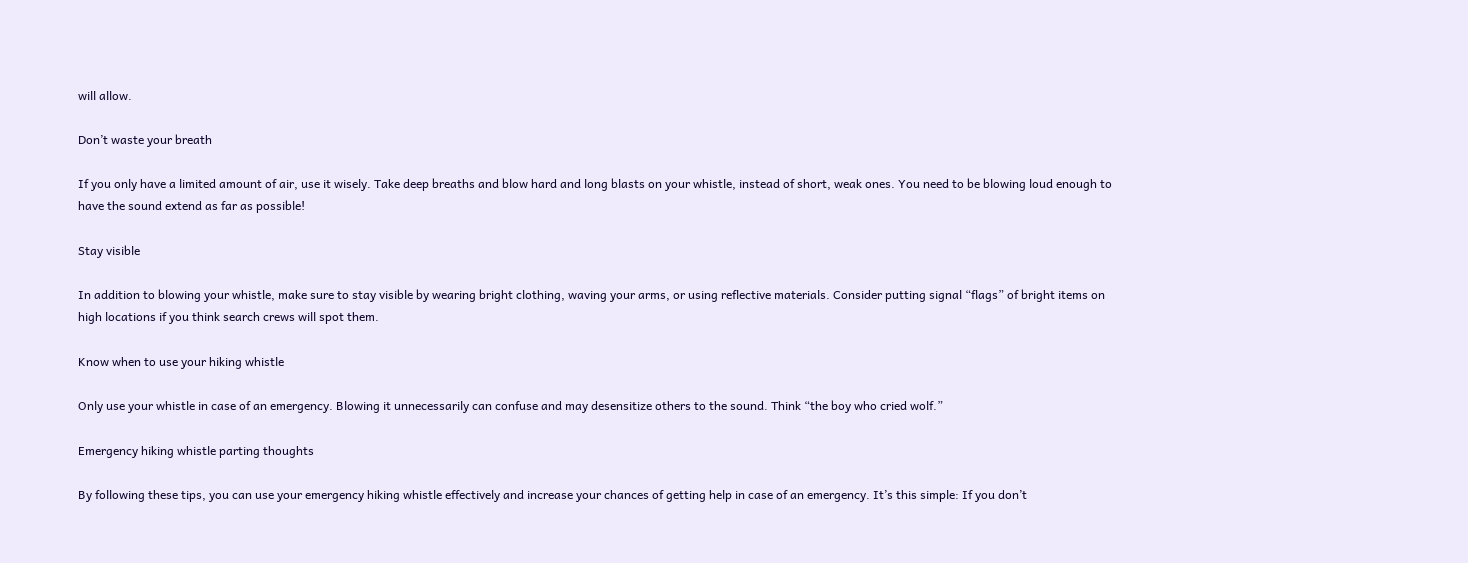will allow.

Don’t waste your breath

If you only have a limited amount of air, use it wisely. Take deep breaths and blow hard and long blasts on your whistle, instead of short, weak ones. You need to be blowing loud enough to have the sound extend as far as possible!

Stay visible

In addition to blowing your whistle, make sure to stay visible by wearing bright clothing, waving your arms, or using reflective materials. Consider putting signal “flags” of bright items on high locations if you think search crews will spot them.

Know when to use your hiking whistle

Only use your whistle in case of an emergency. Blowing it unnecessarily can confuse and may desensitize others to the sound. Think “the boy who cried wolf.”

Emergency hiking whistle parting thoughts

By following these tips, you can use your emergency hiking whistle effectively and increase your chances of getting help in case of an emergency. It’s this simple: If you don’t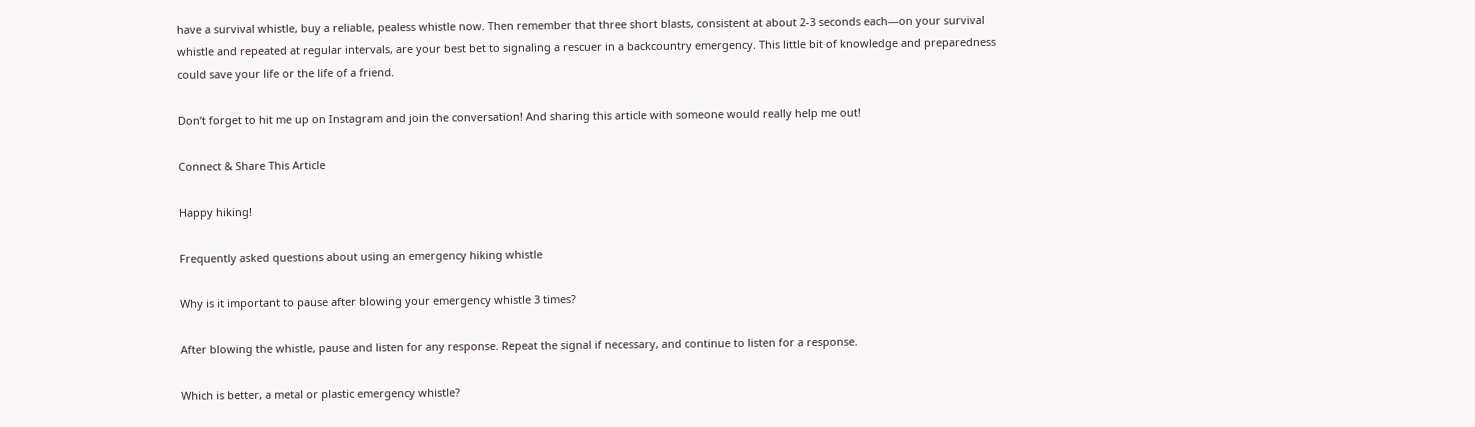have a survival whistle, buy a reliable, pealess whistle now. Then remember that three short blasts, consistent at about 2-3 seconds each—on your survival whistle and repeated at regular intervals, are your best bet to signaling a rescuer in a backcountry emergency. This little bit of knowledge and preparedness could save your life or the life of a friend.

Don’t forget to hit me up on Instagram and join the conversation! And sharing this article with someone would really help me out!

Connect & Share This Article

Happy hiking!

Frequently asked questions about using an emergency hiking whistle

Why is it important to pause after blowing your emergency whistle 3 times?

After blowing the whistle, pause and listen for any response. Repeat the signal if necessary, and continue to listen for a response.

Which is better, a metal or plastic emergency whistle?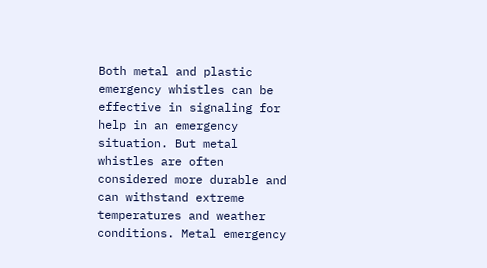Both metal and plastic emergency whistles can be effective in signaling for help in an emergency situation. But metal whistles are often considered more durable and can withstand extreme temperatures and weather conditions. Metal emergency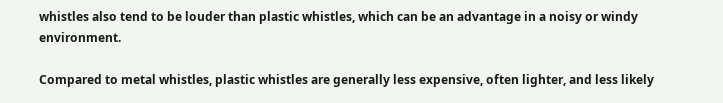whistles also tend to be louder than plastic whistles, which can be an advantage in a noisy or windy environment.

Compared to metal whistles, plastic whistles are generally less expensive, often lighter, and less likely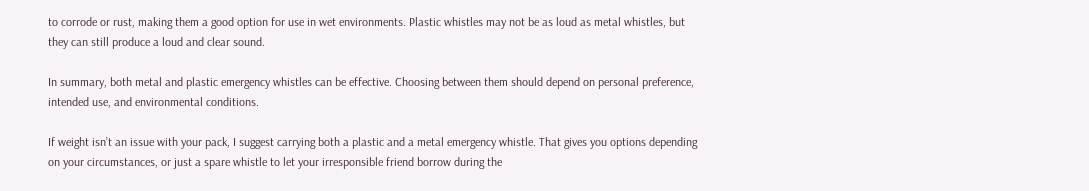to corrode or rust, making them a good option for use in wet environments. Plastic whistles may not be as loud as metal whistles, but they can still produce a loud and clear sound.

In summary, both metal and plastic emergency whistles can be effective. Choosing between them should depend on personal preference, intended use, and environmental conditions.

If weight isn’t an issue with your pack, I suggest carrying both a plastic and a metal emergency whistle. That gives you options depending on your circumstances, or just a spare whistle to let your irresponsible friend borrow during the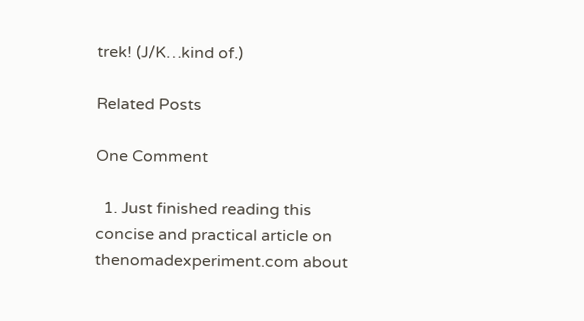trek! (J/K…kind of.)

Related Posts

One Comment

  1. Just finished reading this concise and practical article on thenomadexperiment.com about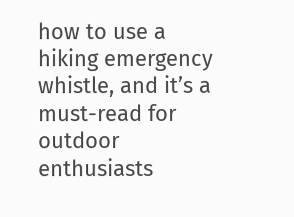how to use a hiking emergency whistle, and it’s a must-read for outdoor enthusiasts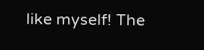like myself! The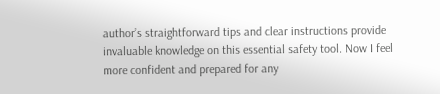author’s straightforward tips and clear instructions provide invaluable knowledge on this essential safety tool. Now I feel more confident and prepared for any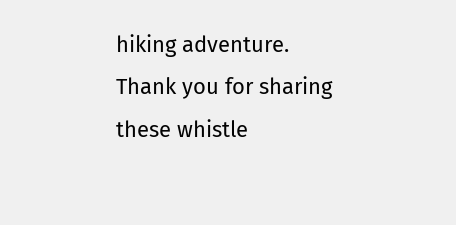hiking adventure. Thank you for sharing these whistle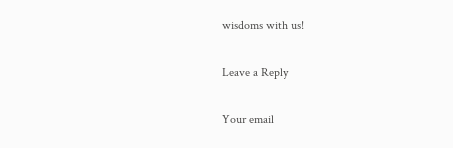wisdoms with us!

Leave a Reply

Your email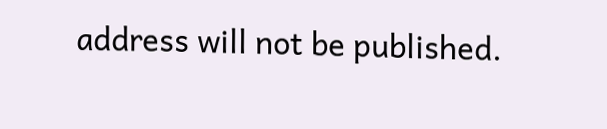address will not be published.